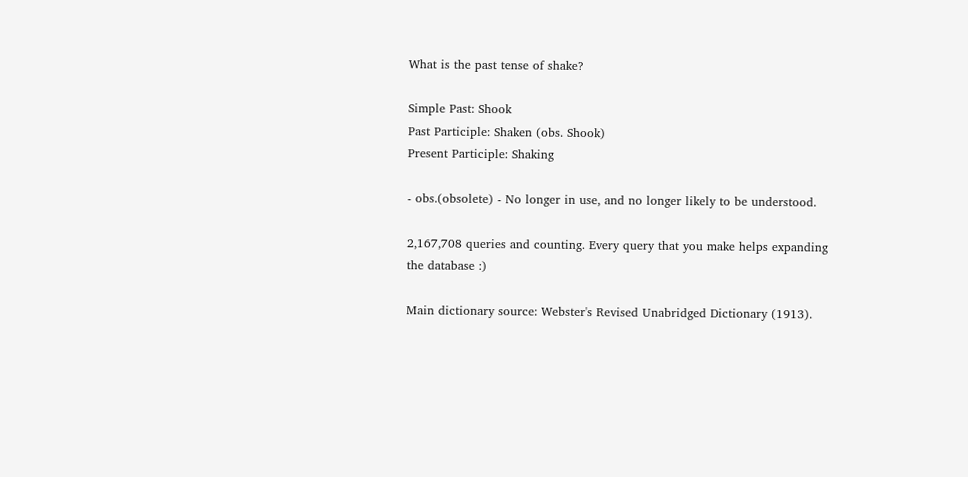What is the past tense of shake?

Simple Past: Shook
Past Participle: Shaken (obs. Shook)
Present Participle: Shaking

- obs.(obsolete) - No longer in use, and no longer likely to be understood.

2,167,708 queries and counting. Every query that you make helps expanding the database :)

Main dictionary source: Webster's Revised Unabridged Dictionary (1913).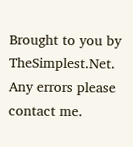Brought to you by TheSimplest.Net. Any errors please contact me.